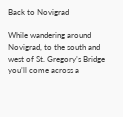Back to Novigrad

While wandering around Novigrad, to the south and west of St. Gregory’s Bridge you’ll come across a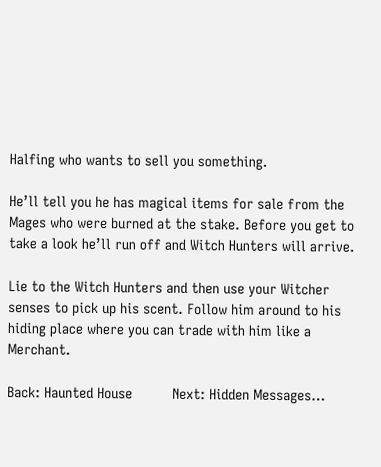Halfing who wants to sell you something.

He’ll tell you he has magical items for sale from the Mages who were burned at the stake. Before you get to take a look he’ll run off and Witch Hunters will arrive.

Lie to the Witch Hunters and then use your Witcher senses to pick up his scent. Follow him around to his hiding place where you can trade with him like a Merchant.

Back: Haunted House          Next: Hidden Messages…